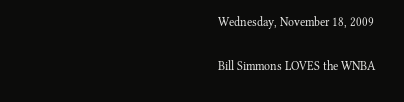Wednesday, November 18, 2009

Bill Simmons LOVES the WNBA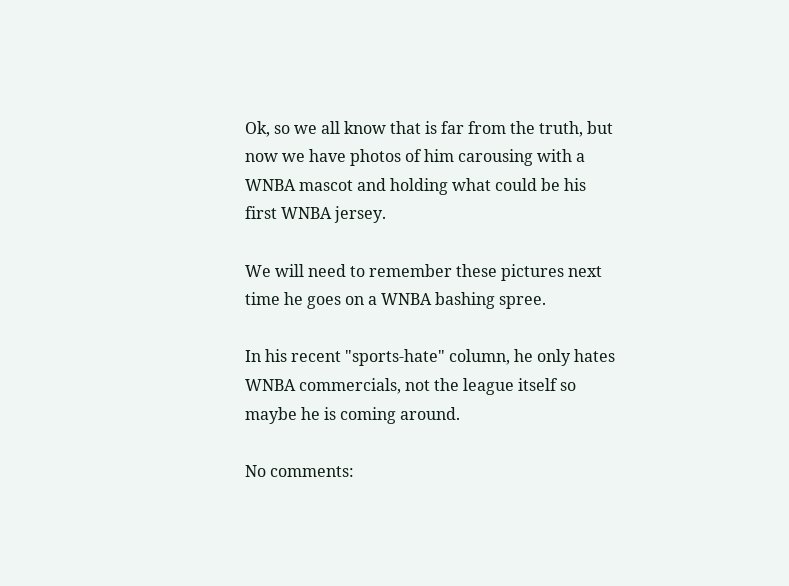Ok, so we all know that is far from the truth, but now we have photos of him carousing with a WNBA mascot and holding what could be his first WNBA jersey.

We will need to remember these pictures next time he goes on a WNBA bashing spree.

In his recent "sports-hate" column, he only hates WNBA commercials, not the league itself so maybe he is coming around.

No comments: